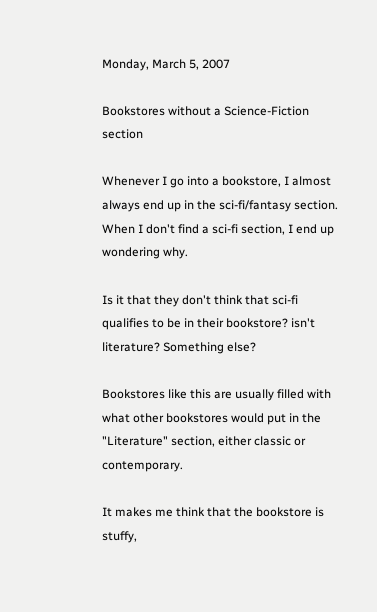Monday, March 5, 2007

Bookstores without a Science-Fiction section

Whenever I go into a bookstore, I almost always end up in the sci-fi/fantasy section. When I don't find a sci-fi section, I end up wondering why.

Is it that they don't think that sci-fi qualifies to be in their bookstore? isn't literature? Something else?

Bookstores like this are usually filled with what other bookstores would put in the "Literature" section, either classic or contemporary.

It makes me think that the bookstore is stuffy,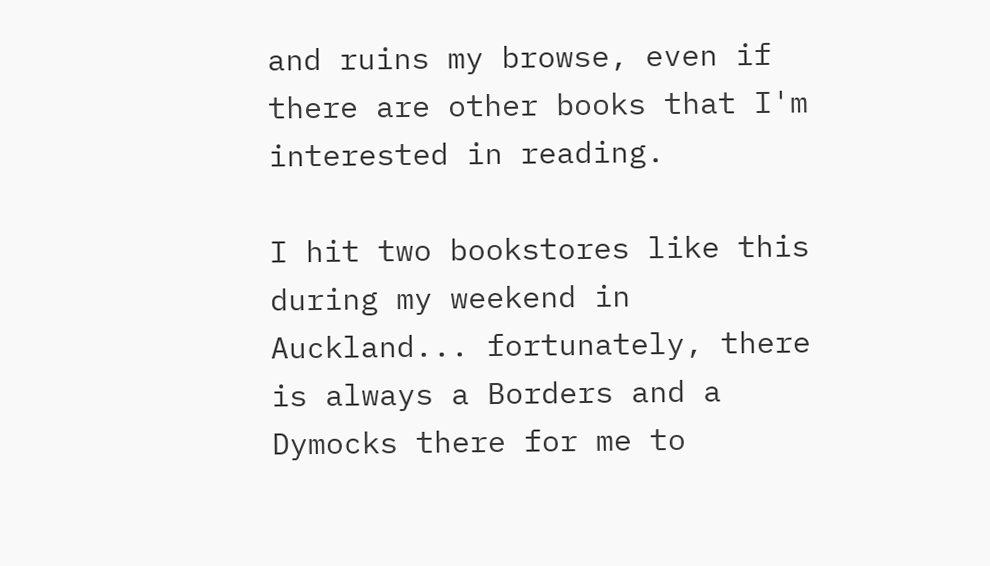and ruins my browse, even if there are other books that I'm interested in reading.

I hit two bookstores like this during my weekend in Auckland... fortunately, there is always a Borders and a Dymocks there for me to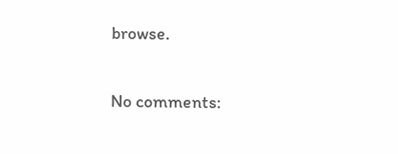browse.

No comments: